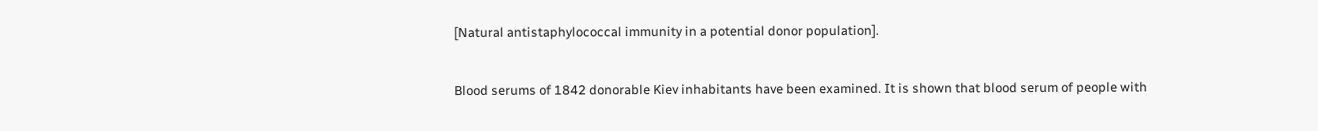[Natural antistaphylococcal immunity in a potential donor population].


Blood serums of 1842 donorable Kiev inhabitants have been examined. It is shown that blood serum of people with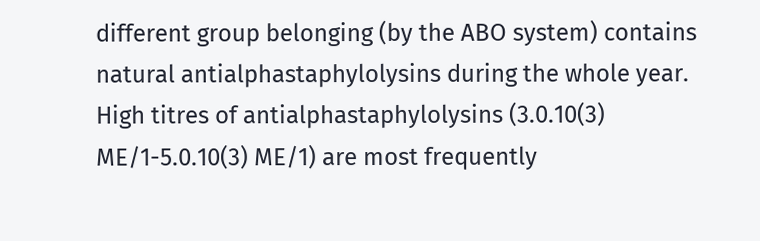different group belonging (by the ABO system) contains natural antialphastaphylolysins during the whole year. High titres of antialphastaphylolysins (3.0.10(3) ME/1-5.0.10(3) ME/1) are most frequently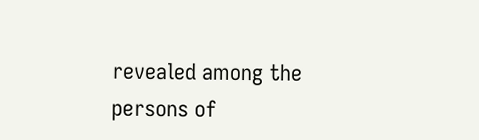revealed among the persons of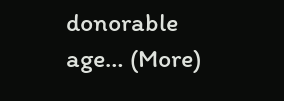donorable age… (More)